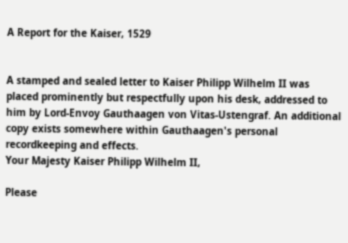A Report for the Kaiser, 1529


A stamped and sealed letter to Kaiser Philipp Wilhelm II was placed prominently but respectfully upon his desk, addressed to him by Lord-Envoy Gauthaagen von Vitas-Ustengraf. An additional copy exists somewhere within Gauthaagen's personal recordkeeping and effects.
Your Majesty Kaiser Philipp Wilhelm II,

Please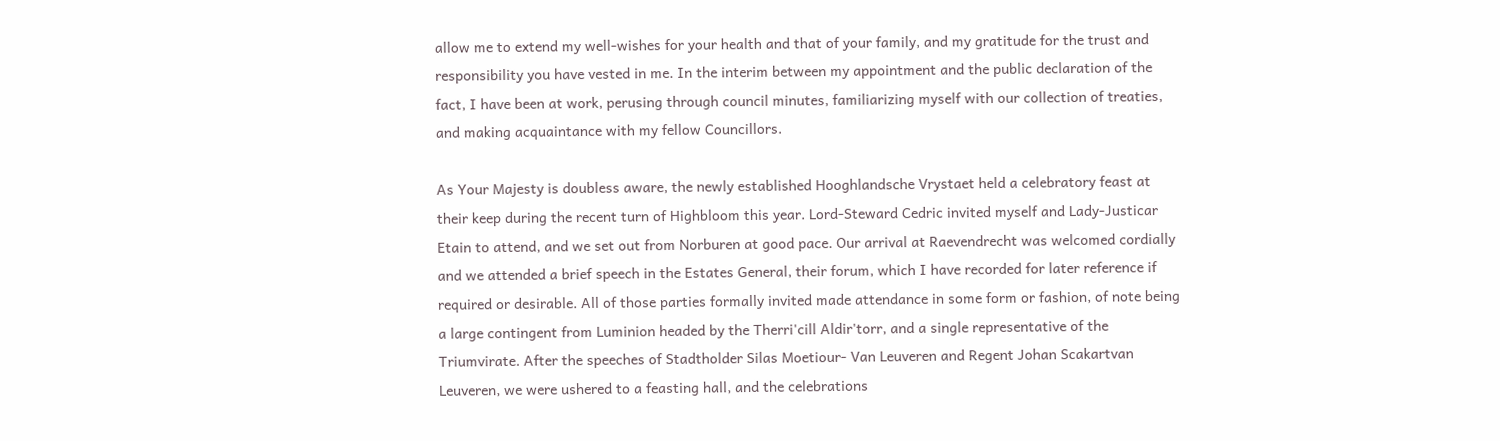allow me to extend my well-wishes for your health and that of your family, and my gratitude for the trust and responsibility you have vested in me. In the interim between my appointment and the public declaration of the fact, I have been at work, perusing through council minutes, familiarizing myself with our collection of treaties, and making acquaintance with my fellow Councillors.

As Your Majesty is doubless aware, the newly established Hooghlandsche Vrystaet held a celebratory feast at their keep during the recent turn of Highbloom this year. Lord-Steward Cedric invited myself and Lady-Justicar Etain to attend, and we set out from Norburen at good pace. Our arrival at Raevendrecht was welcomed cordially and we attended a brief speech in the Estates General, their forum, which I have recorded for later reference if required or desirable. All of those parties formally invited made attendance in some form or fashion, of note being a large contingent from Luminion headed by the Therri'cill Aldir'torr, and a single representative of the Triumvirate. After the speeches of Stadtholder Silas Moetiour- Van Leuveren and Regent Johan Scakartvan Leuveren, we were ushered to a feasting hall, and the celebrations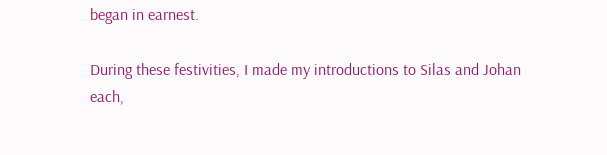began in earnest.

During these festivities, I made my introductions to Silas and Johan each,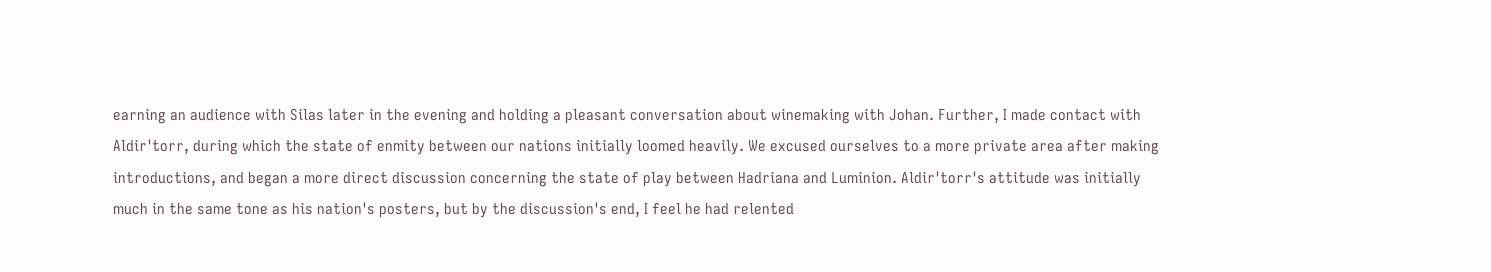earning an audience with Silas later in the evening and holding a pleasant conversation about winemaking with Johan. Further, I made contact with Aldir'torr, during which the state of enmity between our nations initially loomed heavily. We excused ourselves to a more private area after making introductions, and began a more direct discussion concerning the state of play between Hadriana and Luminion. Aldir'torr's attitude was initially much in the same tone as his nation's posters, but by the discussion's end, I feel he had relented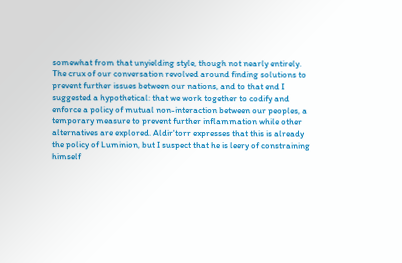somewhat from that unyielding style, though not nearly entirely. The crux of our conversation revolved around finding solutions to prevent further issues between our nations, and to that end I suggested a hypothetical: that we work together to codify and enforce a policy of mutual non-interaction between our peoples, a temporary measure to prevent further inflammation while other alternatives are explored. Aldir'torr expresses that this is already the policy of Luminion, but I suspect that he is leery of constraining himself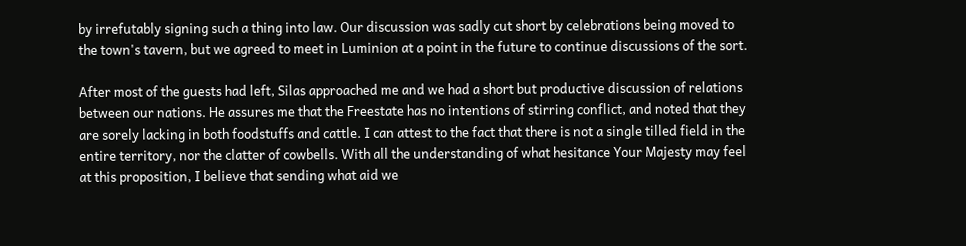by irrefutably signing such a thing into law. Our discussion was sadly cut short by celebrations being moved to the town's tavern, but we agreed to meet in Luminion at a point in the future to continue discussions of the sort.

After most of the guests had left, Silas approached me and we had a short but productive discussion of relations between our nations. He assures me that the Freestate has no intentions of stirring conflict, and noted that they are sorely lacking in both foodstuffs and cattle. I can attest to the fact that there is not a single tilled field in the entire territory, nor the clatter of cowbells. With all the understanding of what hesitance Your Majesty may feel at this proposition, I believe that sending what aid we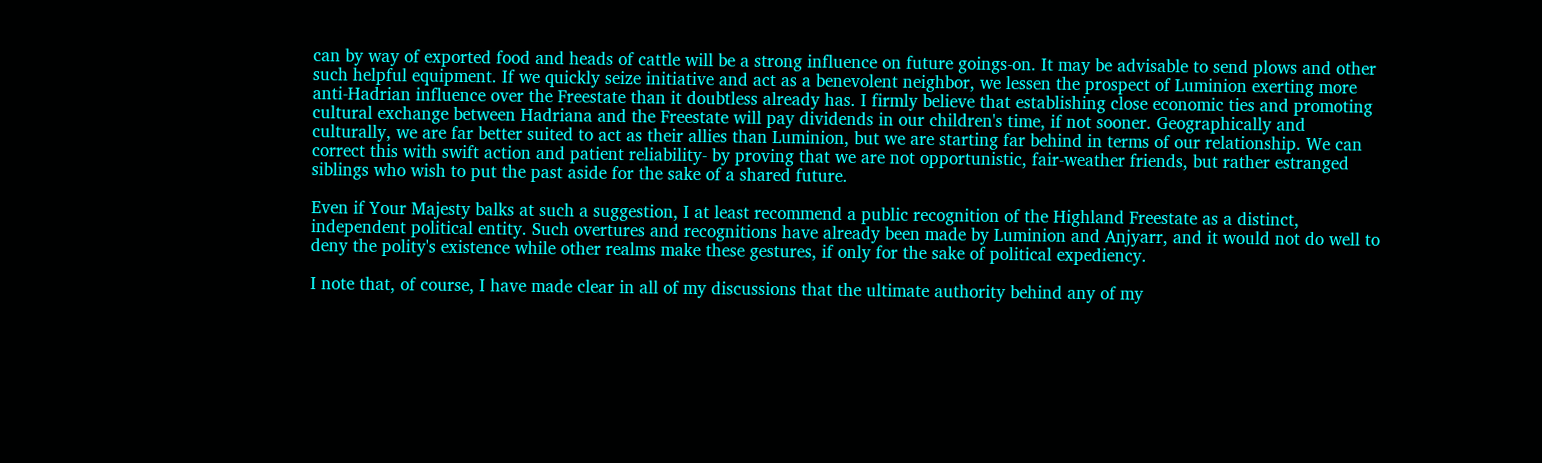can by way of exported food and heads of cattle will be a strong influence on future goings-on. It may be advisable to send plows and other such helpful equipment. If we quickly seize initiative and act as a benevolent neighbor, we lessen the prospect of Luminion exerting more anti-Hadrian influence over the Freestate than it doubtless already has. I firmly believe that establishing close economic ties and promoting cultural exchange between Hadriana and the Freestate will pay dividends in our children's time, if not sooner. Geographically and culturally, we are far better suited to act as their allies than Luminion, but we are starting far behind in terms of our relationship. We can correct this with swift action and patient reliability- by proving that we are not opportunistic, fair-weather friends, but rather estranged siblings who wish to put the past aside for the sake of a shared future.

Even if Your Majesty balks at such a suggestion, I at least recommend a public recognition of the Highland Freestate as a distinct, independent political entity. Such overtures and recognitions have already been made by Luminion and Anjyarr, and it would not do well to deny the polity's existence while other realms make these gestures, if only for the sake of political expediency.

I note that, of course, I have made clear in all of my discussions that the ultimate authority behind any of my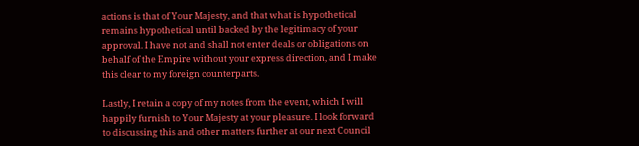actions is that of Your Majesty, and that what is hypothetical remains hypothetical until backed by the legitimacy of your approval. I have not and shall not enter deals or obligations on behalf of the Empire without your express direction, and I make this clear to my foreign counterparts.

Lastly, I retain a copy of my notes from the event, which I will happily furnish to Your Majesty at your pleasure. I look forward to discussing this and other matters further at our next Council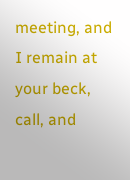meeting, and I remain at your beck, call, and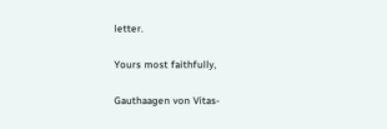letter.

Yours most faithfully,

Gauthaagen von Vitas-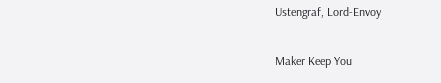Ustengraf, Lord-Envoy

Maker Keep You